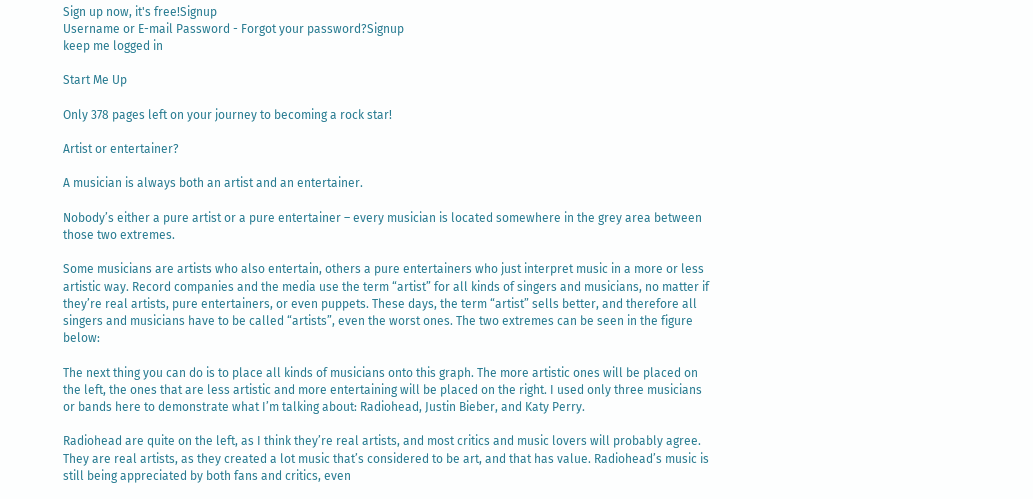Sign up now, it's free!Signup
Username or E-mail Password - Forgot your password?Signup
keep me logged in

Start Me Up

Only 378 pages left on your journey to becoming a rock star!

Artist or entertainer?

A musician is always both an artist and an entertainer.

Nobody’s either a pure artist or a pure entertainer – every musician is located somewhere in the grey area between those two extremes.

Some musicians are artists who also entertain, others a pure entertainers who just interpret music in a more or less artistic way. Record companies and the media use the term “artist” for all kinds of singers and musicians, no matter if they’re real artists, pure entertainers, or even puppets. These days, the term “artist” sells better, and therefore all singers and musicians have to be called “artists”, even the worst ones. The two extremes can be seen in the figure below:

The next thing you can do is to place all kinds of musicians onto this graph. The more artistic ones will be placed on the left, the ones that are less artistic and more entertaining will be placed on the right. I used only three musicians or bands here to demonstrate what I’m talking about: Radiohead, Justin Bieber, and Katy Perry.

Radiohead are quite on the left, as I think they’re real artists, and most critics and music lovers will probably agree. They are real artists, as they created a lot music that’s considered to be art, and that has value. Radiohead’s music is still being appreciated by both fans and critics, even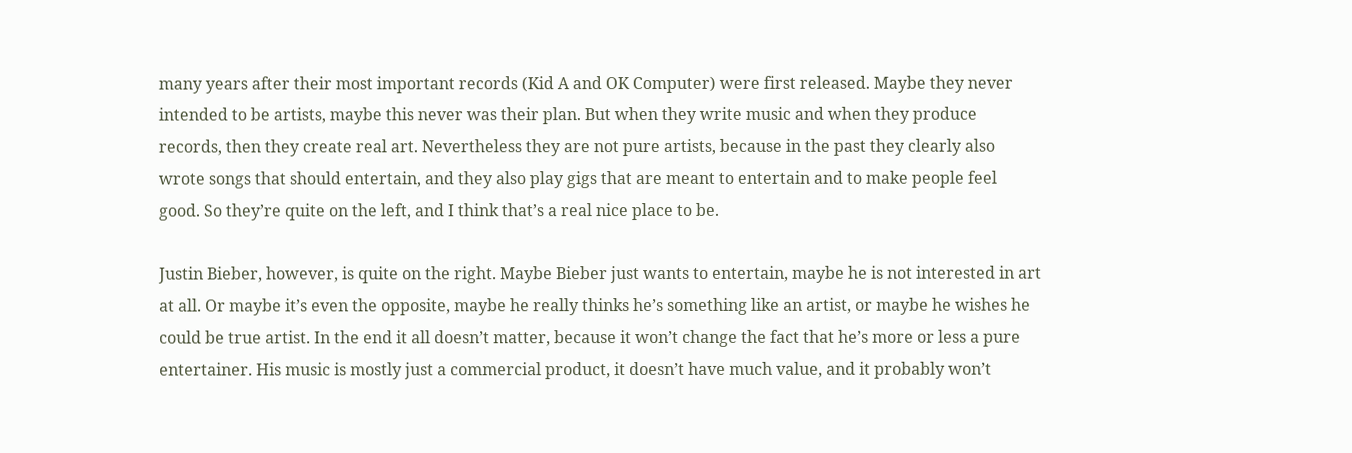many years after their most important records (Kid A and OK Computer) were first released. Maybe they never intended to be artists, maybe this never was their plan. But when they write music and when they produce records, then they create real art. Nevertheless they are not pure artists, because in the past they clearly also wrote songs that should entertain, and they also play gigs that are meant to entertain and to make people feel good. So they’re quite on the left, and I think that’s a real nice place to be.

Justin Bieber, however, is quite on the right. Maybe Bieber just wants to entertain, maybe he is not interested in art at all. Or maybe it’s even the opposite, maybe he really thinks he’s something like an artist, or maybe he wishes he could be true artist. In the end it all doesn’t matter, because it won’t change the fact that he’s more or less a pure entertainer. His music is mostly just a commercial product, it doesn’t have much value, and it probably won’t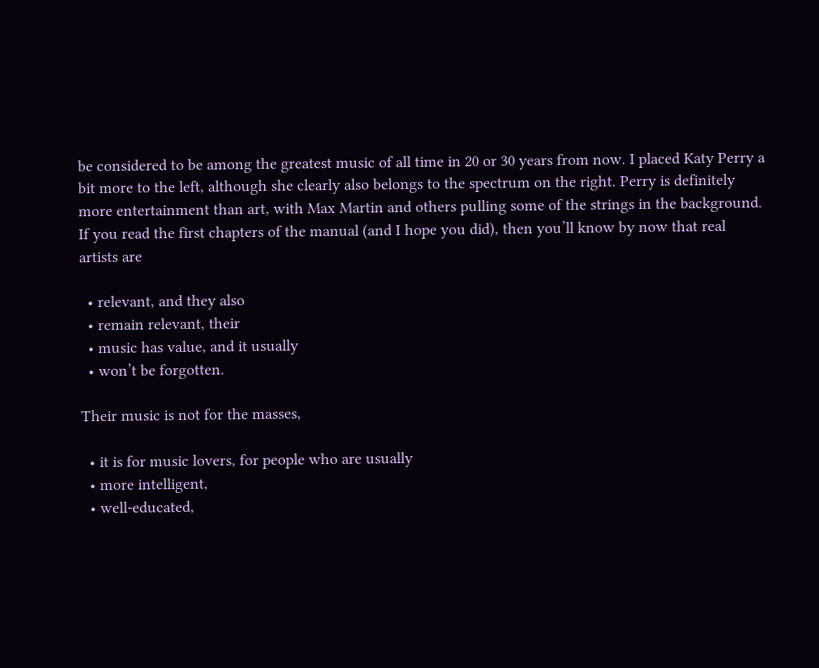be considered to be among the greatest music of all time in 20 or 30 years from now. I placed Katy Perry a bit more to the left, although she clearly also belongs to the spectrum on the right. Perry is definitely more entertainment than art, with Max Martin and others pulling some of the strings in the background. If you read the first chapters of the manual (and I hope you did), then you’ll know by now that real artists are

  • relevant, and they also
  • remain relevant, their
  • music has value, and it usually
  • won’t be forgotten.

Their music is not for the masses,

  • it is for music lovers, for people who are usually
  • more intelligent,
  • well-educated,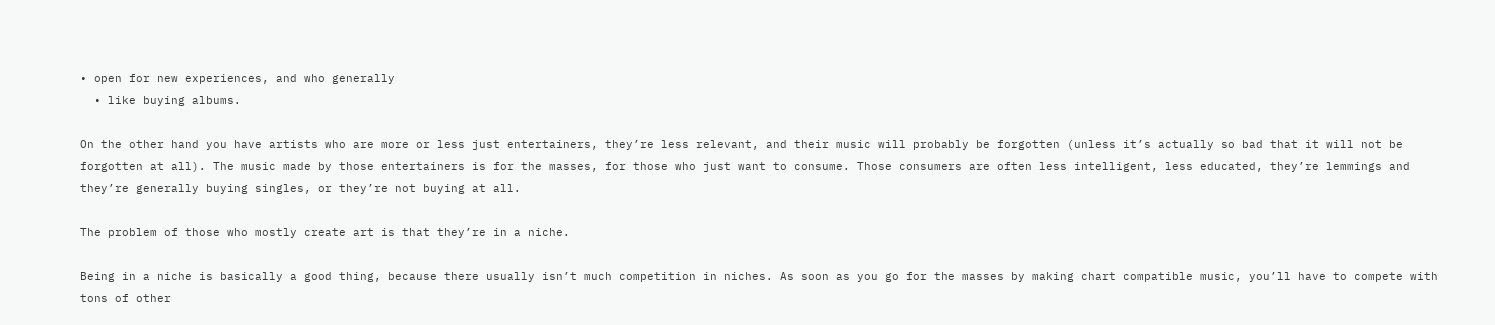• open for new experiences, and who generally
  • like buying albums.

On the other hand you have artists who are more or less just entertainers, they’re less relevant, and their music will probably be forgotten (unless it’s actually so bad that it will not be forgotten at all). The music made by those entertainers is for the masses, for those who just want to consume. Those consumers are often less intelligent, less educated, they’re lemmings and they’re generally buying singles, or they’re not buying at all.

The problem of those who mostly create art is that they’re in a niche.

Being in a niche is basically a good thing, because there usually isn’t much competition in niches. As soon as you go for the masses by making chart compatible music, you’ll have to compete with tons of other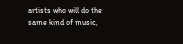artists who will do the same kind of music,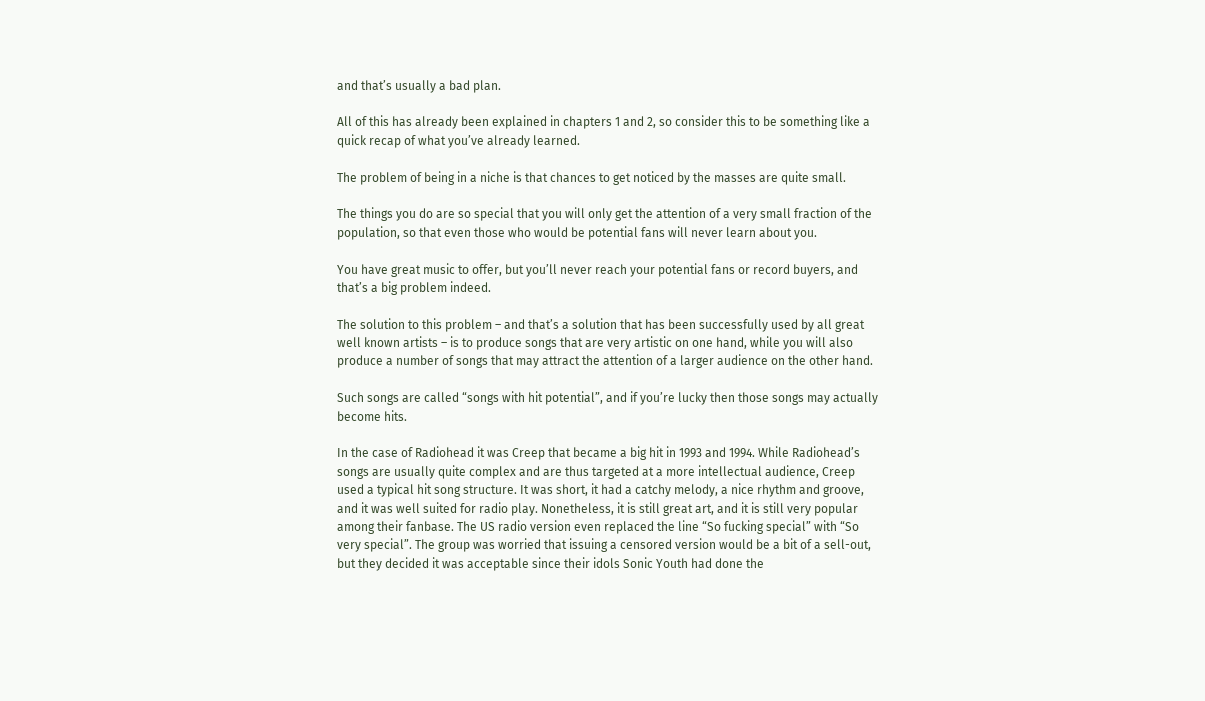and that’s usually a bad plan.

All of this has already been explained in chapters 1 and 2, so consider this to be something like a quick recap of what you’ve already learned.

The problem of being in a niche is that chances to get noticed by the masses are quite small.

The things you do are so special that you will only get the attention of a very small fraction of the population, so that even those who would be potential fans will never learn about you.

You have great music to offer, but you’ll never reach your potential fans or record buyers, and that’s a big problem indeed.

The solution to this problem – and that’s a solution that has been successfully used by all great well known artists – is to produce songs that are very artistic on one hand, while you will also produce a number of songs that may attract the attention of a larger audience on the other hand.

Such songs are called “songs with hit potential”, and if you’re lucky then those songs may actually become hits.

In the case of Radiohead it was Creep that became a big hit in 1993 and 1994. While Radiohead’s songs are usually quite complex and are thus targeted at a more intellectual audience, Creep used a typical hit song structure. It was short, it had a catchy melody, a nice rhythm and groove, and it was well suited for radio play. Nonetheless, it is still great art, and it is still very popular among their fanbase. The US radio version even replaced the line “So fucking special” with “So very special”. The group was worried that issuing a censored version would be a bit of a sell-out, but they decided it was acceptable since their idols Sonic Youth had done the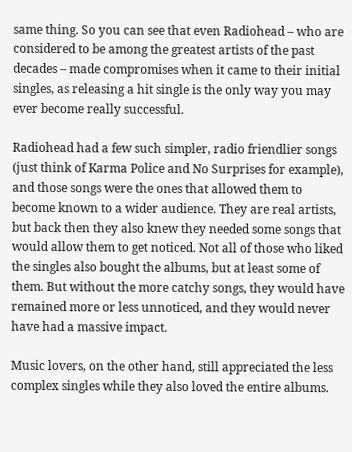same thing. So you can see that even Radiohead – who are considered to be among the greatest artists of the past decades – made compromises when it came to their initial singles, as releasing a hit single is the only way you may ever become really successful.

Radiohead had a few such simpler, radio friendlier songs (just think of Karma Police and No Surprises for example), and those songs were the ones that allowed them to become known to a wider audience. They are real artists, but back then they also knew they needed some songs that would allow them to get noticed. Not all of those who liked the singles also bought the albums, but at least some of them. But without the more catchy songs, they would have remained more or less unnoticed, and they would never have had a massive impact.

Music lovers, on the other hand, still appreciated the less complex singles while they also loved the entire albums.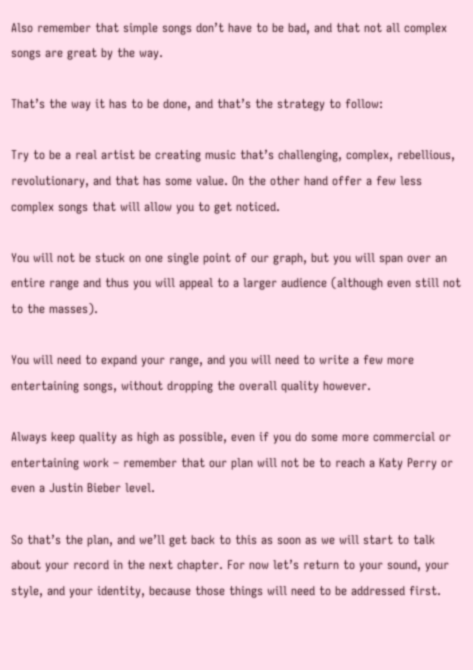Also remember that simple songs don’t have to be bad, and that not all complex songs are great by the way.

That’s the way it has to be done, and that’s the strategy to follow:

Try to be a real artist be creating music that’s challenging, complex, rebellious, revolutionary, and that has some value. On the other hand offer a few less complex songs that will allow you to get noticed.

You will not be stuck on one single point of our graph, but you will span over an entire range and thus you will appeal to a larger audience (although even still not to the masses).

You will need to expand your range, and you will need to write a few more entertaining songs, without dropping the overall quality however.

Always keep quality as high as possible, even if you do some more commercial or entertaining work – remember that our plan will not be to reach a Katy Perry or even a Justin Bieber level.

So that’s the plan, and we’ll get back to this as soon as we will start to talk about your record in the next chapter. For now let’s return to your sound, your style, and your identity, because those things will need to be addressed first.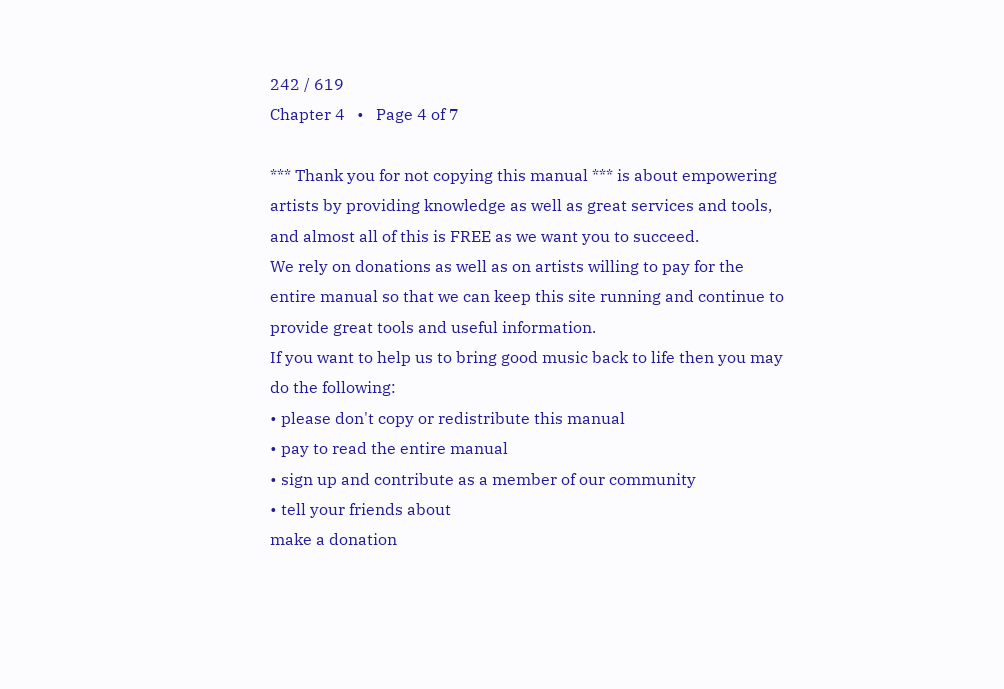242 / 619
Chapter 4   •   Page 4 of 7

*** Thank you for not copying this manual *** is about empowering artists by providing knowledge as well as great services and tools, and almost all of this is FREE as we want you to succeed.
We rely on donations as well as on artists willing to pay for the entire manual so that we can keep this site running and continue to provide great tools and useful information.
If you want to help us to bring good music back to life then you may do the following:
• please don't copy or redistribute this manual
• pay to read the entire manual
• sign up and contribute as a member of our community
• tell your friends about
make a donation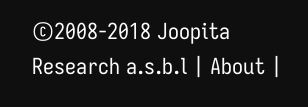©2008-2018 Joopita Research a.s.b.l | About |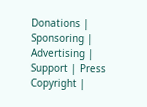Donations | Sponsoring | Advertising | Support | Press
Copyright |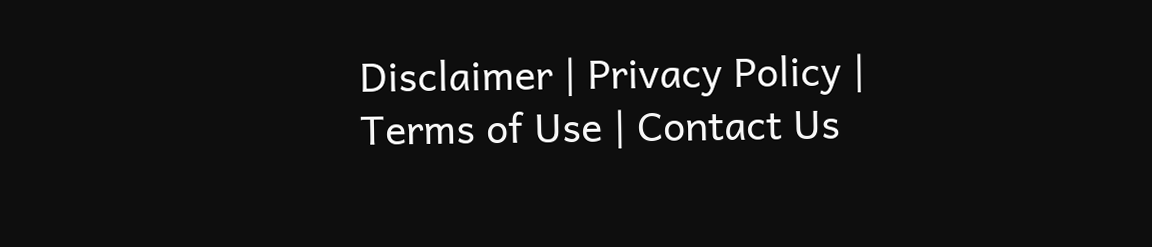Disclaimer | Privacy Policy | Terms of Use | Contact Us